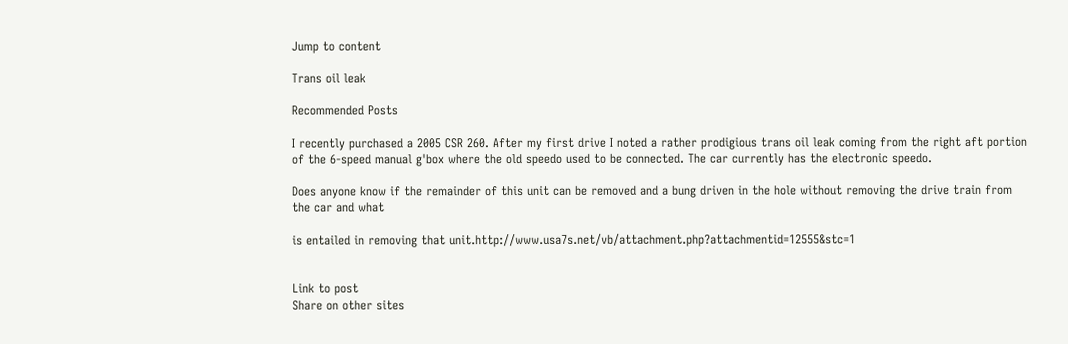Jump to content

Trans oil leak

Recommended Posts

I recently purchased a 2005 CSR 260. After my first drive I noted a rather prodigious trans oil leak coming from the right aft portion of the 6-speed manual g'box where the old speedo used to be connected. The car currently has the electronic speedo.

Does anyone know if the remainder of this unit can be removed and a bung driven in the hole without removing the drive train from the car and what

is entailed in removing that unit.http://www.usa7s.net/vb/attachment.php?attachmentid=12555&stc=1


Link to post
Share on other sites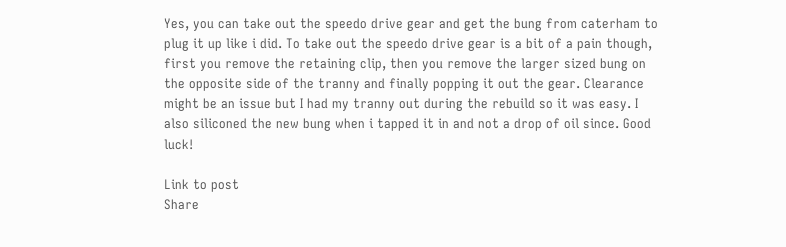Yes, you can take out the speedo drive gear and get the bung from caterham to plug it up like i did. To take out the speedo drive gear is a bit of a pain though, first you remove the retaining clip, then you remove the larger sized bung on the opposite side of the tranny and finally popping it out the gear. Clearance might be an issue but I had my tranny out during the rebuild so it was easy. I also siliconed the new bung when i tapped it in and not a drop of oil since. Good luck!

Link to post
Share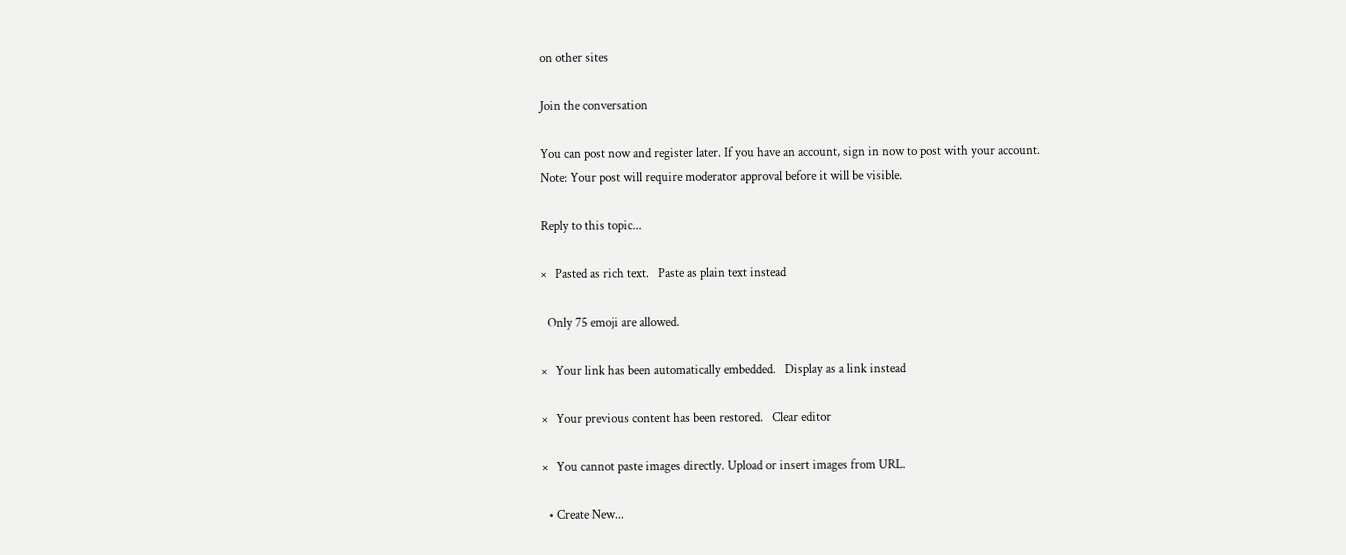on other sites

Join the conversation

You can post now and register later. If you have an account, sign in now to post with your account.
Note: Your post will require moderator approval before it will be visible.

Reply to this topic...

×   Pasted as rich text.   Paste as plain text instead

  Only 75 emoji are allowed.

×   Your link has been automatically embedded.   Display as a link instead

×   Your previous content has been restored.   Clear editor

×   You cannot paste images directly. Upload or insert images from URL.

  • Create New...